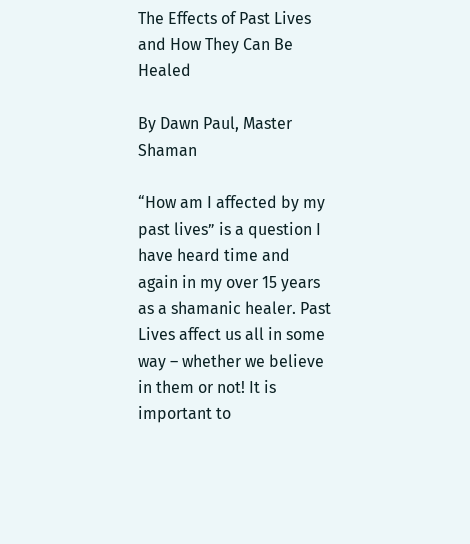The Effects of Past Lives and How They Can Be Healed

By Dawn Paul, Master Shaman

“How am I affected by my past lives” is a question I have heard time and again in my over 15 years as a shamanic healer. Past Lives affect us all in some way – whether we believe in them or not! It is important to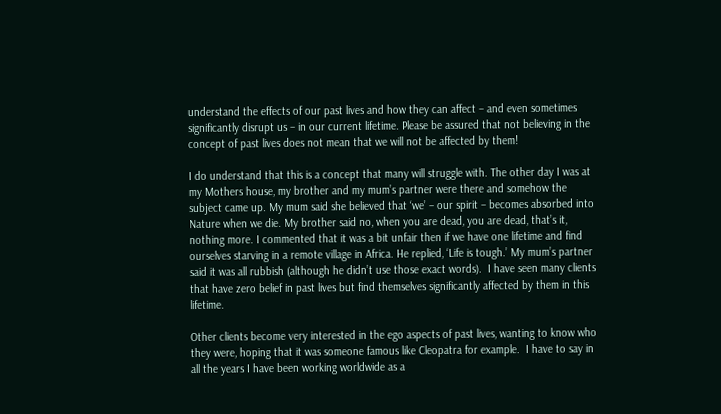understand the effects of our past lives and how they can affect – and even sometimes significantly disrupt us – in our current lifetime. Please be assured that not believing in the concept of past lives does not mean that we will not be affected by them!

I do understand that this is a concept that many will struggle with. The other day I was at my Mothers house, my brother and my mum’s partner were there and somehow the subject came up. My mum said she believed that ‘we’ – our spirit – becomes absorbed into Nature when we die. My brother said no, when you are dead, you are dead, that’s it, nothing more. I commented that it was a bit unfair then if we have one lifetime and find ourselves starving in a remote village in Africa. He replied, ‘Life is tough.’ My mum’s partner said it was all rubbish (although he didn’t use those exact words).  I have seen many clients that have zero belief in past lives but find themselves significantly affected by them in this lifetime.

Other clients become very interested in the ego aspects of past lives, wanting to know who they were, hoping that it was someone famous like Cleopatra for example.  I have to say in all the years I have been working worldwide as a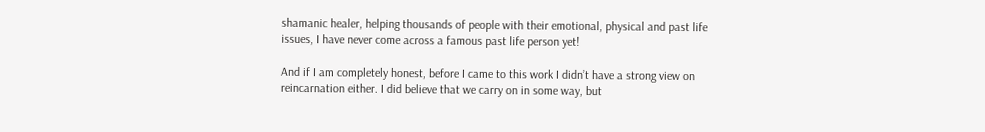shamanic healer, helping thousands of people with their emotional, physical and past life issues, I have never come across a famous past life person yet!

And if I am completely honest, before I came to this work I didn’t have a strong view on reincarnation either. I did believe that we carry on in some way, but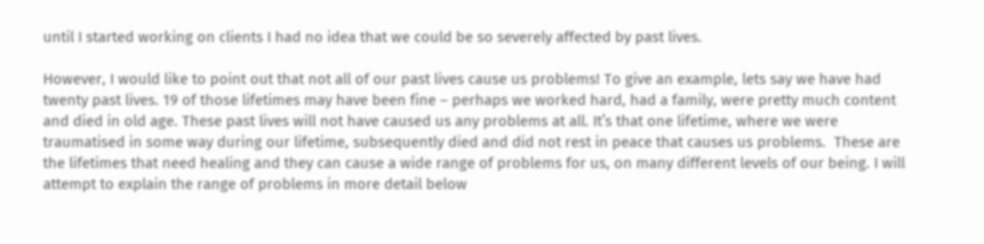until I started working on clients I had no idea that we could be so severely affected by past lives.

However, I would like to point out that not all of our past lives cause us problems! To give an example, lets say we have had twenty past lives. 19 of those lifetimes may have been fine – perhaps we worked hard, had a family, were pretty much content and died in old age. These past lives will not have caused us any problems at all. It’s that one lifetime, where we were traumatised in some way during our lifetime, subsequently died and did not rest in peace that causes us problems.  These are the lifetimes that need healing and they can cause a wide range of problems for us, on many different levels of our being. I will attempt to explain the range of problems in more detail below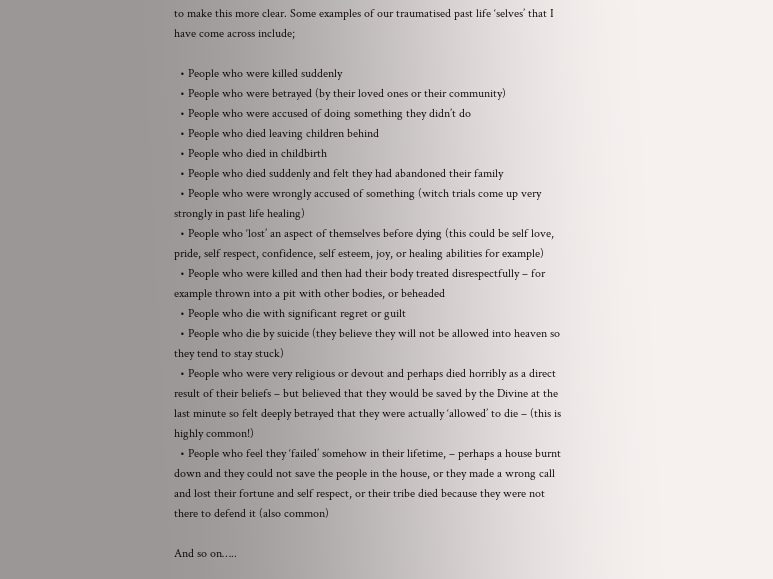to make this more clear. Some examples of our traumatised past life ‘selves’ that I have come across include;

  • People who were killed suddenly
  • People who were betrayed (by their loved ones or their community)
  • People who were accused of doing something they didn’t do
  • People who died leaving children behind
  • People who died in childbirth
  • People who died suddenly and felt they had abandoned their family
  • People who were wrongly accused of something (witch trials come up very strongly in past life healing)
  • People who ‘lost’ an aspect of themselves before dying (this could be self love, pride, self respect, confidence, self esteem, joy, or healing abilities for example)
  • People who were killed and then had their body treated disrespectfully – for example thrown into a pit with other bodies, or beheaded
  • People who die with significant regret or guilt
  • People who die by suicide (they believe they will not be allowed into heaven so they tend to stay stuck)
  • People who were very religious or devout and perhaps died horribly as a direct result of their beliefs – but believed that they would be saved by the Divine at the last minute so felt deeply betrayed that they were actually ‘allowed’ to die – (this is highly common!)
  • People who feel they ‘failed’ somehow in their lifetime, – perhaps a house burnt down and they could not save the people in the house, or they made a wrong call and lost their fortune and self respect, or their tribe died because they were not there to defend it (also common)

And so on…..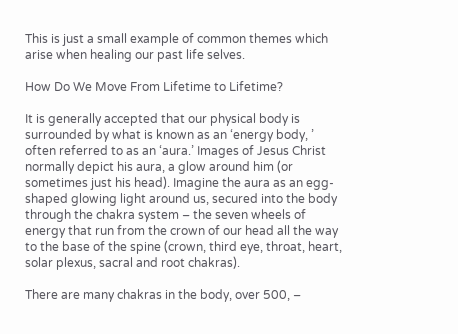This is just a small example of common themes which arise when healing our past life selves.

How Do We Move From Lifetime to Lifetime?

It is generally accepted that our physical body is surrounded by what is known as an ‘energy body, ’ often referred to as an ‘aura.’ Images of Jesus Christ normally depict his aura, a glow around him (or sometimes just his head). Imagine the aura as an egg-shaped glowing light around us, secured into the body through the chakra system – the seven wheels of energy that run from the crown of our head all the way to the base of the spine (crown, third eye, throat, heart, solar plexus, sacral and root chakras).

There are many chakras in the body, over 500, –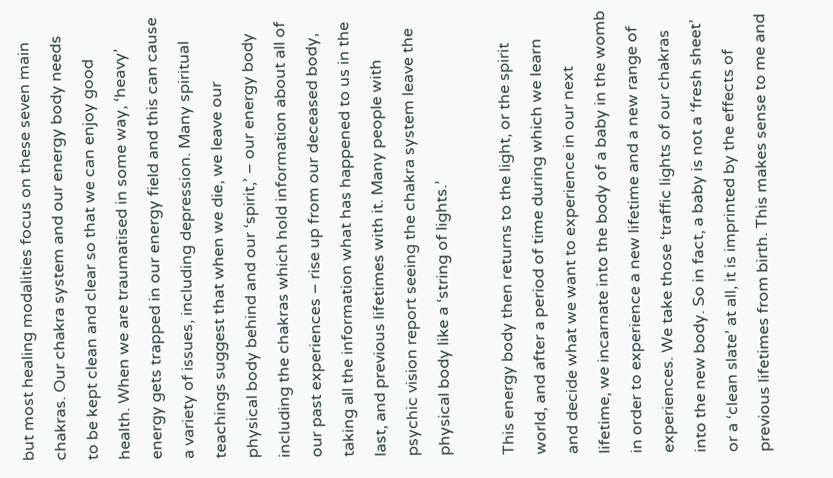but most healing modalities focus on these seven main chakras. Our chakra system and our energy body needs to be kept clean and clear so that we can enjoy good health. When we are traumatised in some way, ‘heavy’ energy gets trapped in our energy field and this can cause a variety of issues, including depression. Many spiritual teachings suggest that when we die, we leave our physical body behind and our ‘spirit,’ – our energy body including the chakras which hold information about all of our past experiences – rise up from our deceased body, taking all the information what has happened to us in the last, and previous lifetimes with it. Many people with psychic vision report seeing the chakra system leave the physical body like a ‘string of lights.’

This energy body then returns to the light, or the spirit world, and after a period of time during which we learn and decide what we want to experience in our next lifetime, we incarnate into the body of a baby in the womb in order to experience a new lifetime and a new range of experiences. We take those ‘traffic lights of our chakras into the new body. So in fact, a baby is not a ‘fresh sheet’ or a ‘clean slate’ at all, it is imprinted by the effects of previous lifetimes from birth. This makes sense to me and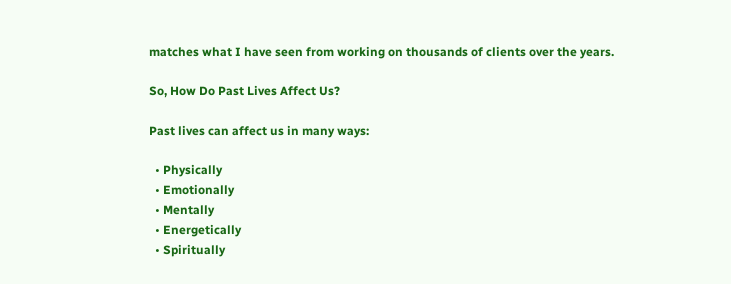matches what I have seen from working on thousands of clients over the years.

So, How Do Past Lives Affect Us?

Past lives can affect us in many ways:

  • Physically
  • Emotionally
  • Mentally
  • Energetically
  • Spiritually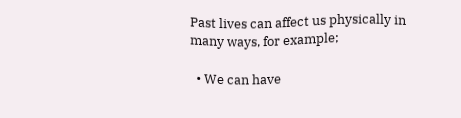Past lives can affect us physically in many ways, for example;

  • We can have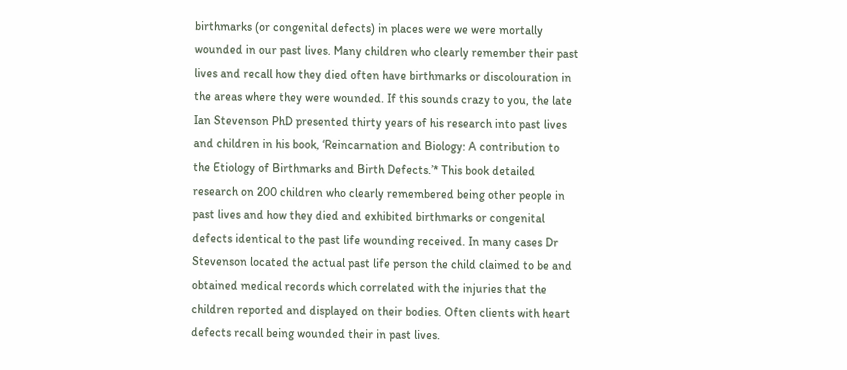birthmarks (or congenital defects) in places were we were mortally wounded in our past lives. Many children who clearly remember their past lives and recall how they died often have birthmarks or discolouration in the areas where they were wounded. If this sounds crazy to you, the late Ian Stevenson PhD presented thirty years of his research into past lives and children in his book, ‘Reincarnation and Biology: A contribution to the Etiology of Birthmarks and Birth Defects.’* This book detailed research on 200 children who clearly remembered being other people in past lives and how they died and exhibited birthmarks or congenital defects identical to the past life wounding received. In many cases Dr Stevenson located the actual past life person the child claimed to be and obtained medical records which correlated with the injuries that the children reported and displayed on their bodies. Often clients with heart defects recall being wounded their in past lives.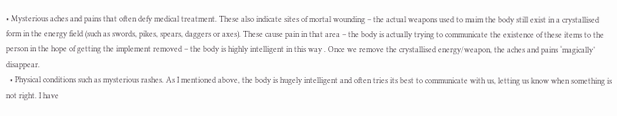• Mysterious aches and pains that often defy medical treatment. These also indicate sites of mortal wounding – the actual weapons used to maim the body still exist in a crystallised form in the energy field (such as swords, pikes, spears, daggers or axes). These cause pain in that area – the body is actually trying to communicate the existence of these items to the person in the hope of getting the implement removed – the body is highly intelligent in this way . Once we remove the crystallised energy/weapon, the aches and pains ‘magically’ disappear.
  • Physical conditions such as mysterious rashes. As I mentioned above, the body is hugely intelligent and often tries its best to communicate with us, letting us know when something is not right. I have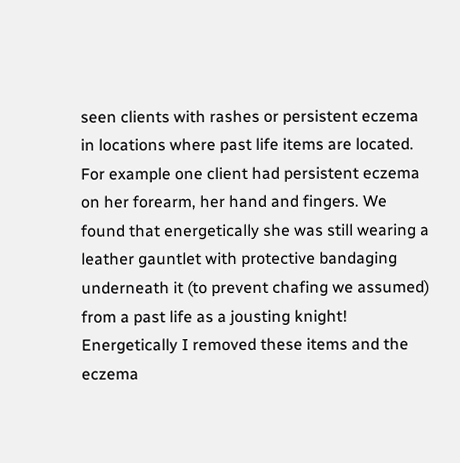seen clients with rashes or persistent eczema in locations where past life items are located. For example one client had persistent eczema on her forearm, her hand and fingers. We found that energetically she was still wearing a leather gauntlet with protective bandaging underneath it (to prevent chafing we assumed) from a past life as a jousting knight! Energetically I removed these items and the eczema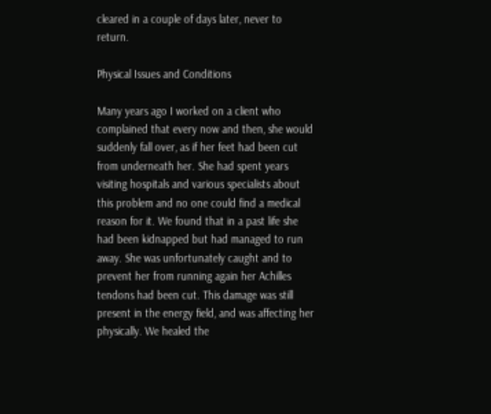cleared in a couple of days later, never to return.

Physical Issues and Conditions

Many years ago I worked on a client who complained that every now and then, she would suddenly fall over, as if her feet had been cut from underneath her. She had spent years visiting hospitals and various specialists about this problem and no one could find a medical reason for it. We found that in a past life she had been kidnapped but had managed to run away. She was unfortunately caught and to prevent her from running again her Achilles tendons had been cut. This damage was still present in the energy field, and was affecting her physically. We healed the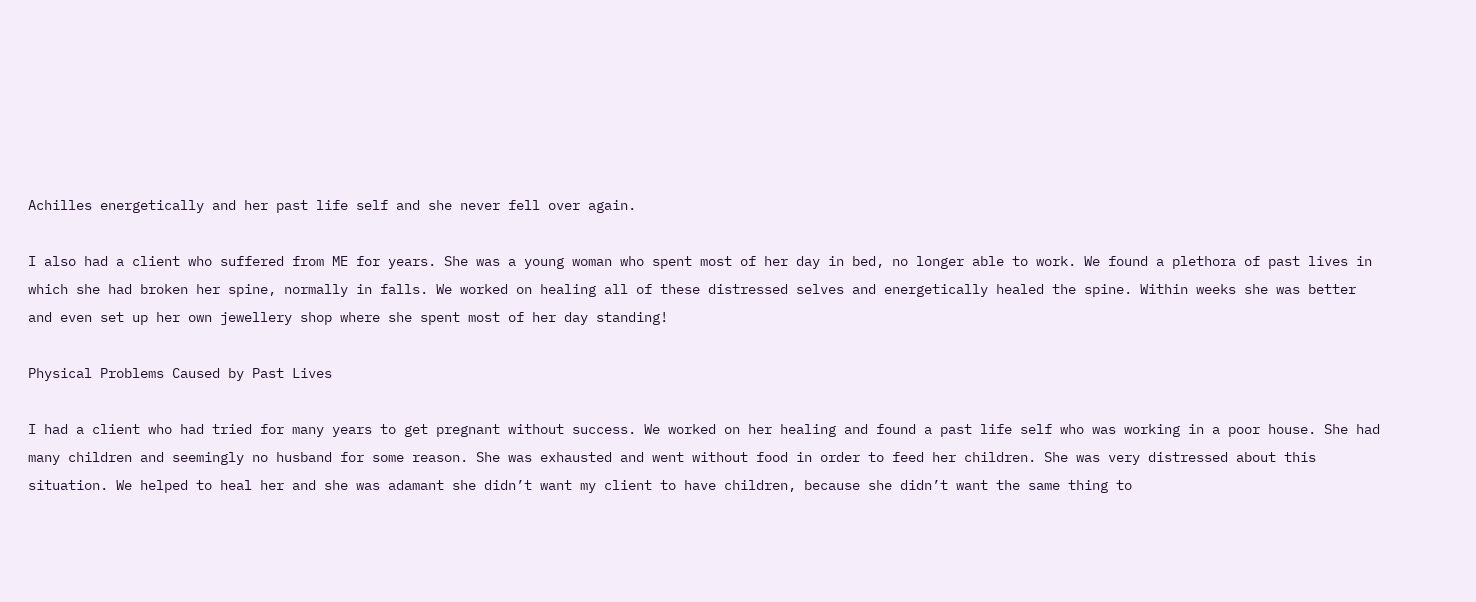Achilles energetically and her past life self and she never fell over again.

I also had a client who suffered from ME for years. She was a young woman who spent most of her day in bed, no longer able to work. We found a plethora of past lives in which she had broken her spine, normally in falls. We worked on healing all of these distressed selves and energetically healed the spine. Within weeks she was better and even set up her own jewellery shop where she spent most of her day standing!

Physical Problems Caused by Past Lives

I had a client who had tried for many years to get pregnant without success. We worked on her healing and found a past life self who was working in a poor house. She had many children and seemingly no husband for some reason. She was exhausted and went without food in order to feed her children. She was very distressed about this situation. We helped to heal her and she was adamant she didn’t want my client to have children, because she didn’t want the same thing to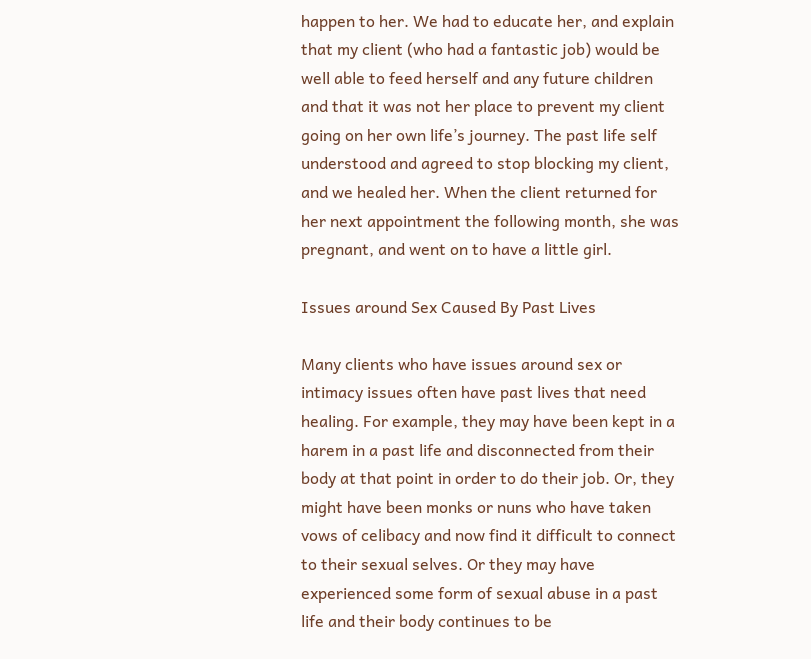happen to her. We had to educate her, and explain that my client (who had a fantastic job) would be well able to feed herself and any future children and that it was not her place to prevent my client going on her own life’s journey. The past life self understood and agreed to stop blocking my client, and we healed her. When the client returned for her next appointment the following month, she was pregnant, and went on to have a little girl.

Issues around Sex Caused By Past Lives

Many clients who have issues around sex or intimacy issues often have past lives that need healing. For example, they may have been kept in a harem in a past life and disconnected from their body at that point in order to do their job. Or, they might have been monks or nuns who have taken vows of celibacy and now find it difficult to connect to their sexual selves. Or they may have experienced some form of sexual abuse in a past life and their body continues to be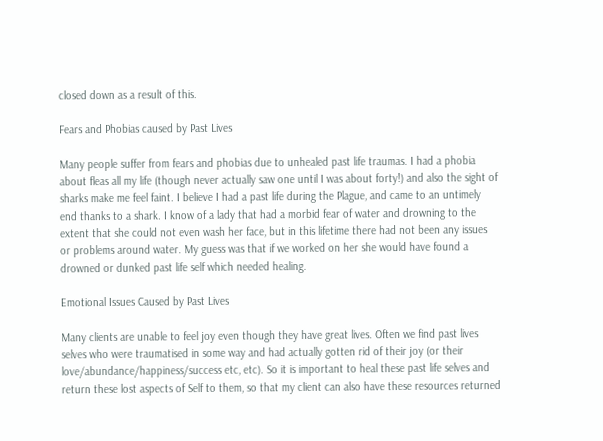closed down as a result of this.

Fears and Phobias caused by Past Lives

Many people suffer from fears and phobias due to unhealed past life traumas. I had a phobia about fleas all my life (though never actually saw one until I was about forty!) and also the sight of sharks make me feel faint. I believe I had a past life during the Plague, and came to an untimely end thanks to a shark. I know of a lady that had a morbid fear of water and drowning to the extent that she could not even wash her face, but in this lifetime there had not been any issues or problems around water. My guess was that if we worked on her she would have found a drowned or dunked past life self which needed healing.

Emotional Issues Caused by Past Lives

Many clients are unable to feel joy even though they have great lives. Often we find past lives selves who were traumatised in some way and had actually gotten rid of their joy (or their love/abundance/happiness/success etc, etc). So it is important to heal these past life selves and return these lost aspects of Self to them, so that my client can also have these resources returned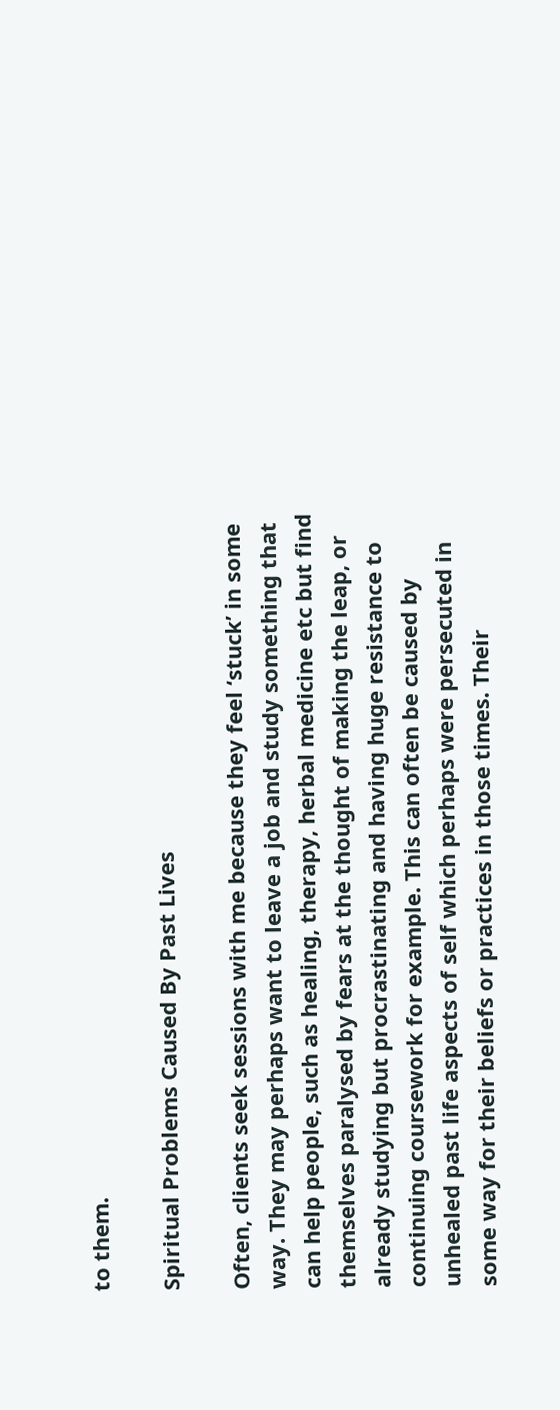to them.

Spiritual Problems Caused By Past Lives

Often, clients seek sessions with me because they feel ‘stuck’ in some way. They may perhaps want to leave a job and study something that can help people, such as healing, therapy, herbal medicine etc but find themselves paralysed by fears at the thought of making the leap, or already studying but procrastinating and having huge resistance to continuing coursework for example. This can often be caused by unhealed past life aspects of self which perhaps were persecuted in some way for their beliefs or practices in those times. Their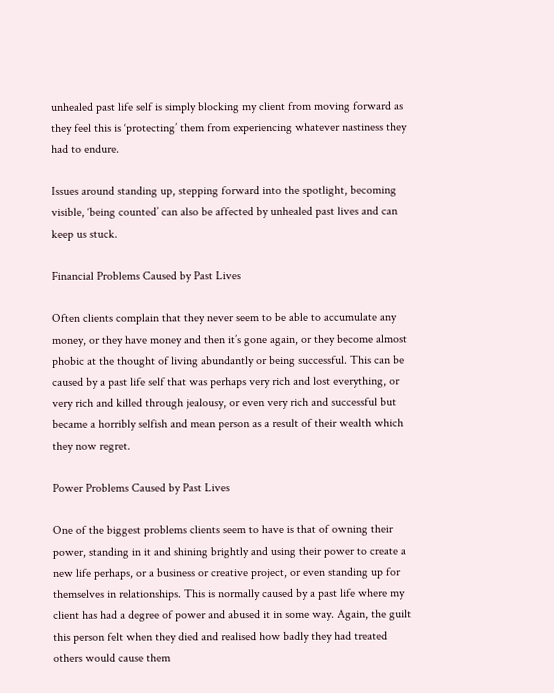unhealed past life self is simply blocking my client from moving forward as they feel this is ‘protecting’ them from experiencing whatever nastiness they had to endure.

Issues around standing up, stepping forward into the spotlight, becoming visible, ‘being counted’ can also be affected by unhealed past lives and can keep us stuck.

Financial Problems Caused by Past Lives

Often clients complain that they never seem to be able to accumulate any money, or they have money and then it’s gone again, or they become almost phobic at the thought of living abundantly or being successful. This can be caused by a past life self that was perhaps very rich and lost everything, or very rich and killed through jealousy, or even very rich and successful but became a horribly selfish and mean person as a result of their wealth which they now regret.

Power Problems Caused by Past Lives

One of the biggest problems clients seem to have is that of owning their power, standing in it and shining brightly and using their power to create a new life perhaps, or a business or creative project, or even standing up for themselves in relationships. This is normally caused by a past life where my client has had a degree of power and abused it in some way. Again, the guilt this person felt when they died and realised how badly they had treated others would cause them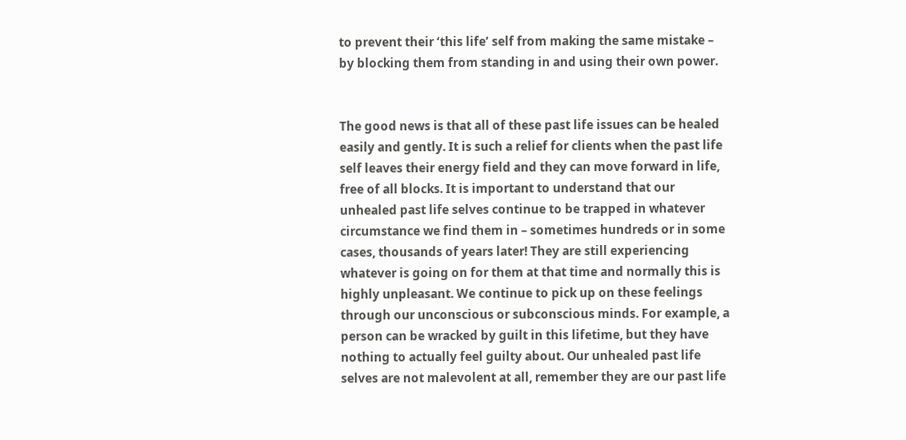to prevent their ‘this life’ self from making the same mistake – by blocking them from standing in and using their own power.


The good news is that all of these past life issues can be healed easily and gently. It is such a relief for clients when the past life self leaves their energy field and they can move forward in life, free of all blocks. It is important to understand that our unhealed past life selves continue to be trapped in whatever circumstance we find them in – sometimes hundreds or in some cases, thousands of years later! They are still experiencing whatever is going on for them at that time and normally this is highly unpleasant. We continue to pick up on these feelings through our unconscious or subconscious minds. For example, a person can be wracked by guilt in this lifetime, but they have nothing to actually feel guilty about. Our unhealed past life selves are not malevolent at all, remember they are our past life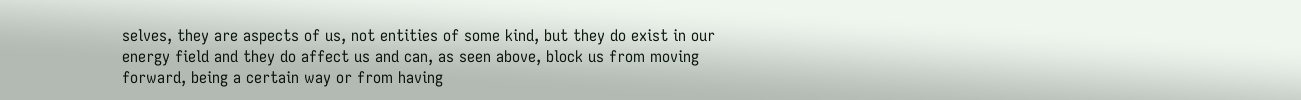selves, they are aspects of us, not entities of some kind, but they do exist in our energy field and they do affect us and can, as seen above, block us from moving forward, being a certain way or from having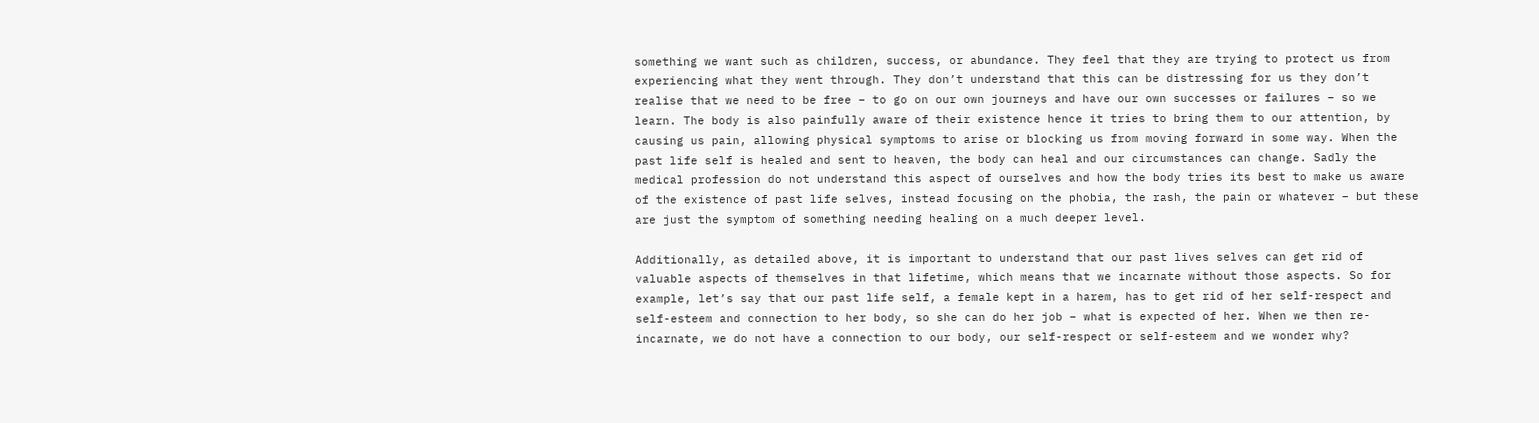something we want such as children, success, or abundance. They feel that they are trying to protect us from experiencing what they went through. They don’t understand that this can be distressing for us they don’t realise that we need to be free – to go on our own journeys and have our own successes or failures – so we learn. The body is also painfully aware of their existence hence it tries to bring them to our attention, by causing us pain, allowing physical symptoms to arise or blocking us from moving forward in some way. When the past life self is healed and sent to heaven, the body can heal and our circumstances can change. Sadly the medical profession do not understand this aspect of ourselves and how the body tries its best to make us aware of the existence of past life selves, instead focusing on the phobia, the rash, the pain or whatever – but these are just the symptom of something needing healing on a much deeper level.

Additionally, as detailed above, it is important to understand that our past lives selves can get rid of valuable aspects of themselves in that lifetime, which means that we incarnate without those aspects. So for example, let’s say that our past life self, a female kept in a harem, has to get rid of her self-respect and self-esteem and connection to her body, so she can do her job – what is expected of her. When we then re-incarnate, we do not have a connection to our body, our self-respect or self-esteem and we wonder why?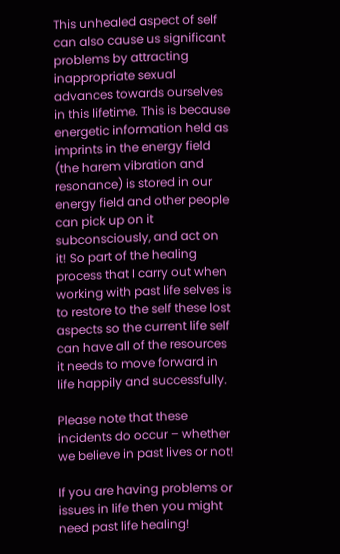This unhealed aspect of self can also cause us significant problems by attracting inappropriate sexual advances towards ourselves in this lifetime. This is because energetic information held as imprints in the energy field (the harem vibration and resonance) is stored in our energy field and other people can pick up on it subconsciously, and act on it! So part of the healing process that I carry out when working with past life selves is to restore to the self these lost aspects so the current life self can have all of the resources it needs to move forward in life happily and successfully.

Please note that these incidents do occur – whether we believe in past lives or not!

If you are having problems or issues in life then you might need past life healing!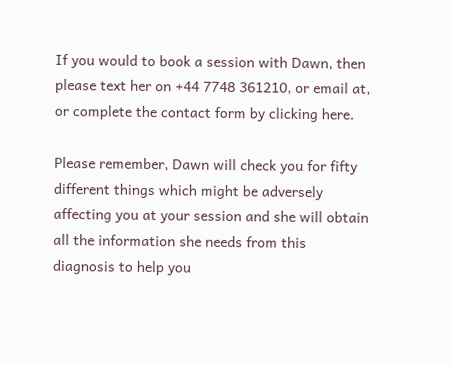If you would to book a session with Dawn, then please text her on +44 7748 361210, or email at, or complete the contact form by clicking here.

Please remember, Dawn will check you for fifty different things which might be adversely affecting you at your session and she will obtain all the information she needs from this diagnosis to help you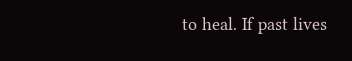to heal. If past lives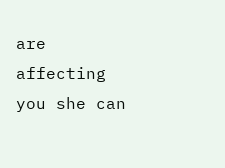are affecting you she can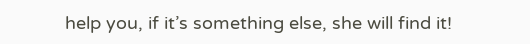help you, if it’s something else, she will find it!